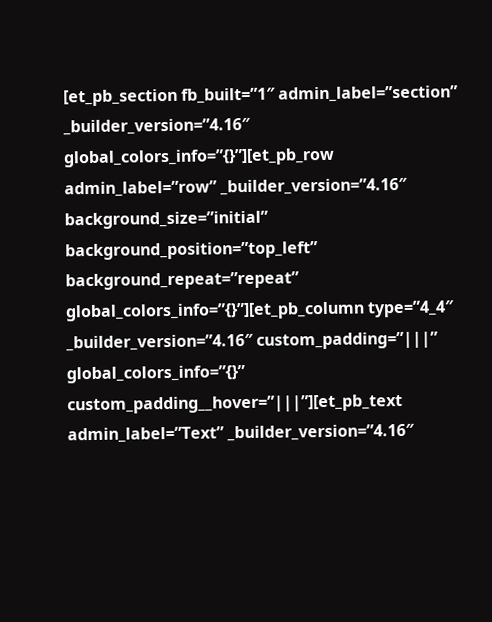[et_pb_section fb_built=”1″ admin_label=”section” _builder_version=”4.16″ global_colors_info=”{}”][et_pb_row admin_label=”row” _builder_version=”4.16″ background_size=”initial” background_position=”top_left” background_repeat=”repeat” global_colors_info=”{}”][et_pb_column type=”4_4″ _builder_version=”4.16″ custom_padding=”|||” global_colors_info=”{}” custom_padding__hover=”|||”][et_pb_text admin_label=”Text” _builder_version=”4.16″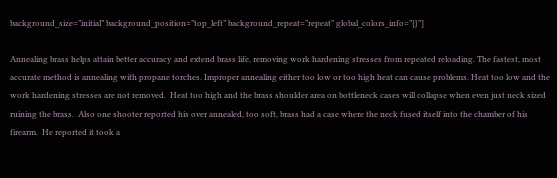background_size=”initial” background_position=”top_left” background_repeat=”repeat” global_colors_info=”{}”]

Annealing brass helps attain better accuracy and extend brass life, removing work hardening stresses from repeated reloading. The fastest, most accurate method is annealing with propane torches. Improper annealing either too low or too high heat can cause problems. Heat too low and the work hardening stresses are not removed.  Heat too high and the brass shoulder area on bottleneck cases will collapse when even just neck sized ruining the brass.  Also one shooter reported his over annealed, too soft, brass had a case where the neck fused itself into the chamber of his firearm.  He reported it took a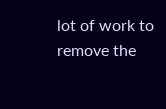lot of work to remove the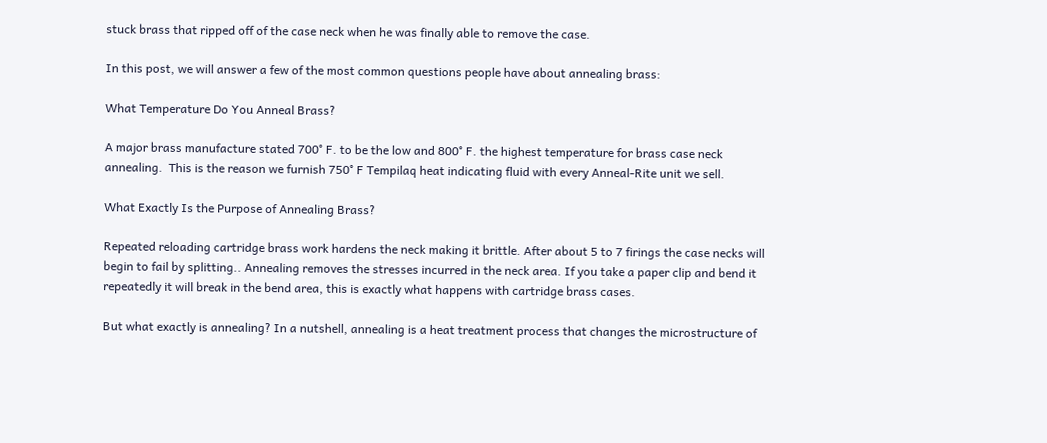stuck brass that ripped off of the case neck when he was finally able to remove the case.

In this post, we will answer a few of the most common questions people have about annealing brass:

What Temperature Do You Anneal Brass?

A major brass manufacture stated 700° F. to be the low and 800° F. the highest temperature for brass case neck annealing.  This is the reason we furnish 750° F Tempilaq heat indicating fluid with every Anneal-Rite unit we sell.

What Exactly Is the Purpose of Annealing Brass?

Repeated reloading cartridge brass work hardens the neck making it brittle. After about 5 to 7 firings the case necks will begin to fail by splitting.. Annealing removes the stresses incurred in the neck area. If you take a paper clip and bend it repeatedly it will break in the bend area, this is exactly what happens with cartridge brass cases.

But what exactly is annealing? In a nutshell, annealing is a heat treatment process that changes the microstructure of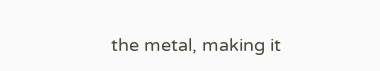the metal, making it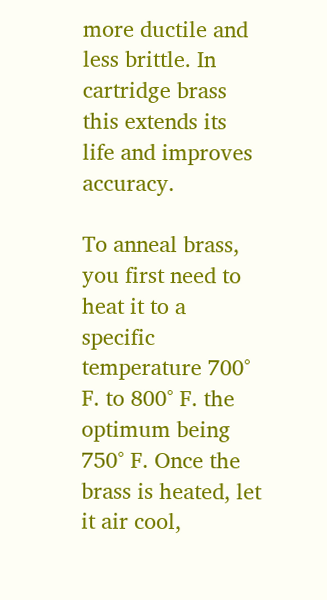more ductile and less brittle. In cartridge brass this extends its life and improves accuracy.

To anneal brass, you first need to heat it to a specific temperature 700° F. to 800° F. the optimum being 750° F. Once the brass is heated, let it air cool,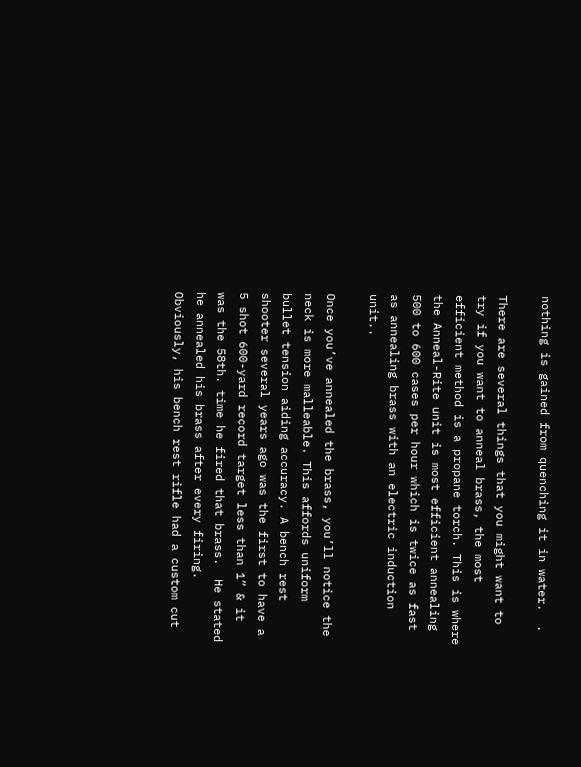nothing is gained from quenching it in water.  .

There are several things that you might want to try if you want to anneal brass, the most efficient method is a propane torch. This is where the Anneal-Rite unit is most efficient annealing 500 to 600 cases per hour which is twice as fast as annealing brass with an electric induction unit..

Once you’ve annealed the brass, you’ll notice the neck is more malleable. This affords uniform bullet tension aiding accuracy. A bench rest shooter several years ago was the first to have a 5 shot 600-yard record target less than 1” & it was the 58th. time he fired that brass.  He stated he annealed his brass after every firing. Obviously, his bench rest rifle had a custom cut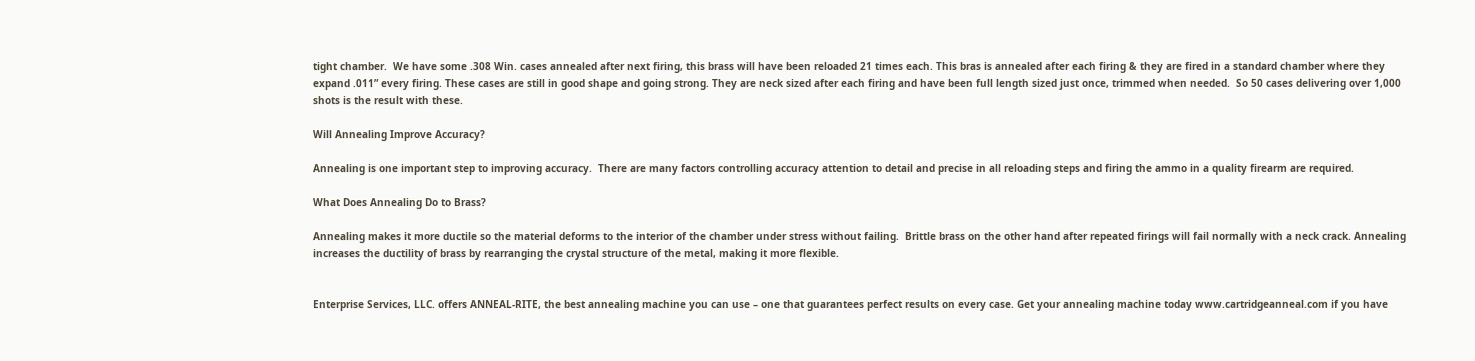tight chamber.  We have some .308 Win. cases annealed after next firing, this brass will have been reloaded 21 times each. This bras is annealed after each firing & they are fired in a standard chamber where they expand .011” every firing. These cases are still in good shape and going strong. They are neck sized after each firing and have been full length sized just once, trimmed when needed.  So 50 cases delivering over 1,000 shots is the result with these.

Will Annealing Improve Accuracy?

Annealing is one important step to improving accuracy.  There are many factors controlling accuracy attention to detail and precise in all reloading steps and firing the ammo in a quality firearm are required.

What Does Annealing Do to Brass?

Annealing makes it more ductile so the material deforms to the interior of the chamber under stress without failing.  Brittle brass on the other hand after repeated firings will fail normally with a neck crack. Annealing increases the ductility of brass by rearranging the crystal structure of the metal, making it more flexible.


Enterprise Services, LLC. offers ANNEAL-RITE, the best annealing machine you can use – one that guarantees perfect results on every case. Get your annealing machine today www.cartridgeanneal.com if you have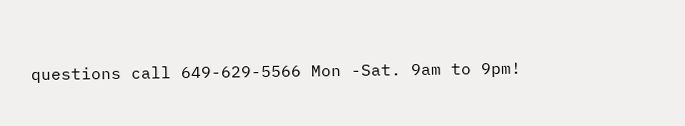questions call 649-629-5566 Mon -Sat. 9am to 9pm!